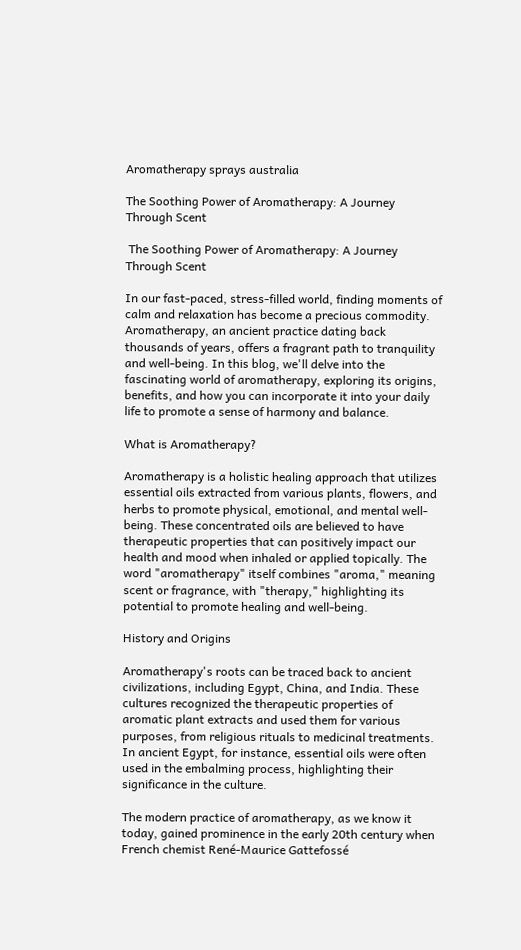Aromatherapy sprays australia

The Soothing Power of Aromatherapy: A Journey Through Scent

 The Soothing Power of Aromatherapy: A Journey Through Scent

In our fast-paced, stress-filled world, finding moments of calm and relaxation has become a precious commodity. Aromatherapy, an ancient practice dating back thousands of years, offers a fragrant path to tranquility and well-being. In this blog, we'll delve into the fascinating world of aromatherapy, exploring its origins, benefits, and how you can incorporate it into your daily life to promote a sense of harmony and balance.

What is Aromatherapy?

Aromatherapy is a holistic healing approach that utilizes essential oils extracted from various plants, flowers, and herbs to promote physical, emotional, and mental well-being. These concentrated oils are believed to have therapeutic properties that can positively impact our health and mood when inhaled or applied topically. The word "aromatherapy" itself combines "aroma," meaning scent or fragrance, with "therapy," highlighting its potential to promote healing and well-being.

History and Origins

Aromatherapy's roots can be traced back to ancient civilizations, including Egypt, China, and India. These cultures recognized the therapeutic properties of aromatic plant extracts and used them for various purposes, from religious rituals to medicinal treatments. In ancient Egypt, for instance, essential oils were often used in the embalming process, highlighting their significance in the culture.

The modern practice of aromatherapy, as we know it today, gained prominence in the early 20th century when French chemist René-Maurice Gattefossé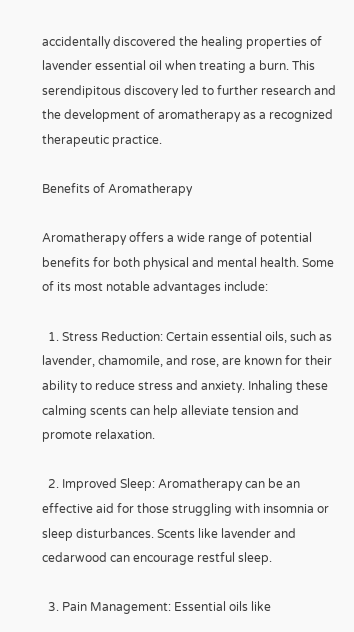accidentally discovered the healing properties of lavender essential oil when treating a burn. This serendipitous discovery led to further research and the development of aromatherapy as a recognized therapeutic practice.

Benefits of Aromatherapy

Aromatherapy offers a wide range of potential benefits for both physical and mental health. Some of its most notable advantages include:

  1. Stress Reduction: Certain essential oils, such as lavender, chamomile, and rose, are known for their ability to reduce stress and anxiety. Inhaling these calming scents can help alleviate tension and promote relaxation.

  2. Improved Sleep: Aromatherapy can be an effective aid for those struggling with insomnia or sleep disturbances. Scents like lavender and cedarwood can encourage restful sleep.

  3. Pain Management: Essential oils like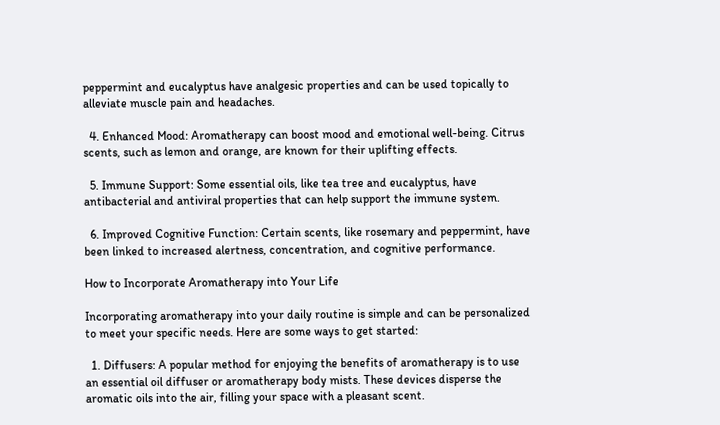peppermint and eucalyptus have analgesic properties and can be used topically to alleviate muscle pain and headaches.

  4. Enhanced Mood: Aromatherapy can boost mood and emotional well-being. Citrus scents, such as lemon and orange, are known for their uplifting effects.

  5. Immune Support: Some essential oils, like tea tree and eucalyptus, have antibacterial and antiviral properties that can help support the immune system.

  6. Improved Cognitive Function: Certain scents, like rosemary and peppermint, have been linked to increased alertness, concentration, and cognitive performance.

How to Incorporate Aromatherapy into Your Life

Incorporating aromatherapy into your daily routine is simple and can be personalized to meet your specific needs. Here are some ways to get started:

  1. Diffusers: A popular method for enjoying the benefits of aromatherapy is to use an essential oil diffuser or aromatherapy body mists. These devices disperse the aromatic oils into the air, filling your space with a pleasant scent.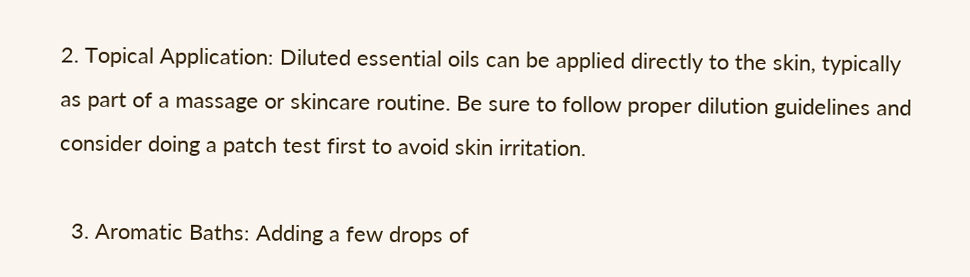2. Topical Application: Diluted essential oils can be applied directly to the skin, typically as part of a massage or skincare routine. Be sure to follow proper dilution guidelines and consider doing a patch test first to avoid skin irritation.

  3. Aromatic Baths: Adding a few drops of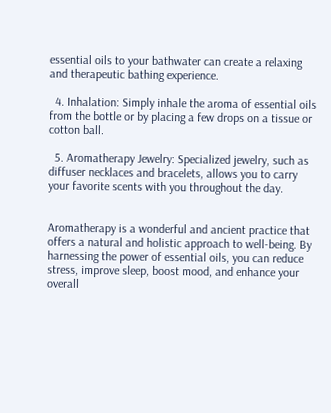essential oils to your bathwater can create a relaxing and therapeutic bathing experience.

  4. Inhalation: Simply inhale the aroma of essential oils from the bottle or by placing a few drops on a tissue or cotton ball.

  5. Aromatherapy Jewelry: Specialized jewelry, such as diffuser necklaces and bracelets, allows you to carry your favorite scents with you throughout the day.


Aromatherapy is a wonderful and ancient practice that offers a natural and holistic approach to well-being. By harnessing the power of essential oils, you can reduce stress, improve sleep, boost mood, and enhance your overall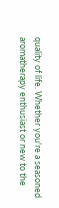quality of life. Whether you're a seasoned aromatherapy enthusiast or new to the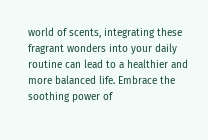world of scents, integrating these fragrant wonders into your daily routine can lead to a healthier and more balanced life. Embrace the soothing power of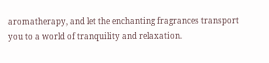aromatherapy, and let the enchanting fragrances transport you to a world of tranquility and relaxation.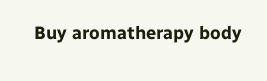Buy aromatherapy body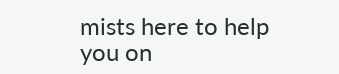mists here to help you on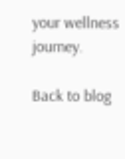your wellness journey.

Back to blog